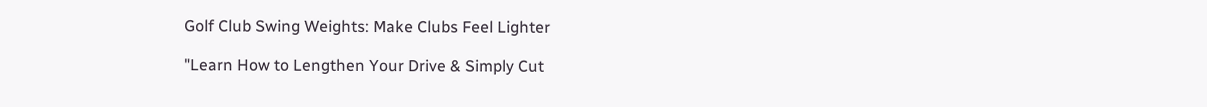Golf Club Swing Weights: Make Clubs Feel Lighter

"Learn How to Lengthen Your Drive & Simply Cut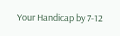Your Handicap by 7-12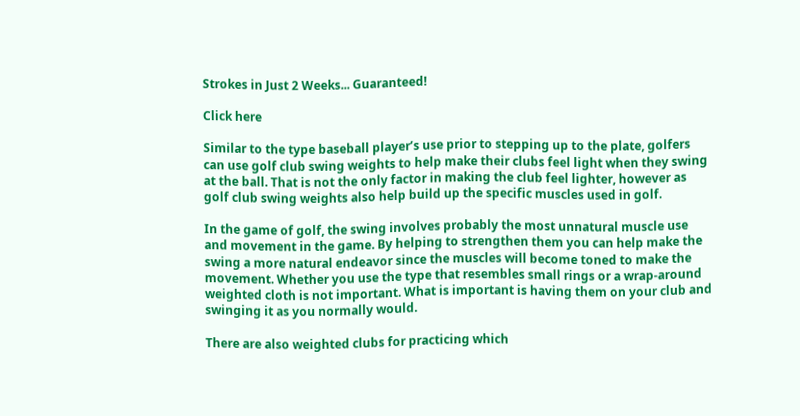Strokes in Just 2 Weeks... Guaranteed!

Click here

Similar to the type baseball player’s use prior to stepping up to the plate, golfers can use golf club swing weights to help make their clubs feel light when they swing at the ball. That is not the only factor in making the club feel lighter, however as golf club swing weights also help build up the specific muscles used in golf.

In the game of golf, the swing involves probably the most unnatural muscle use and movement in the game. By helping to strengthen them you can help make the swing a more natural endeavor since the muscles will become toned to make the movement. Whether you use the type that resembles small rings or a wrap-around weighted cloth is not important. What is important is having them on your club and swinging it as you normally would.

There are also weighted clubs for practicing which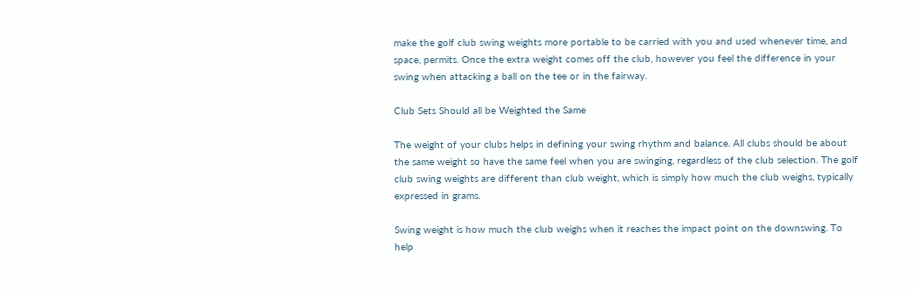make the golf club swing weights more portable to be carried with you and used whenever time, and space, permits. Once the extra weight comes off the club, however you feel the difference in your swing when attacking a ball on the tee or in the fairway.

Club Sets Should all be Weighted the Same

The weight of your clubs helps in defining your swing rhythm and balance. All clubs should be about the same weight so have the same feel when you are swinging, regardless of the club selection. The golf club swing weights are different than club weight, which is simply how much the club weighs, typically expressed in grams.

Swing weight is how much the club weighs when it reaches the impact point on the downswing. To help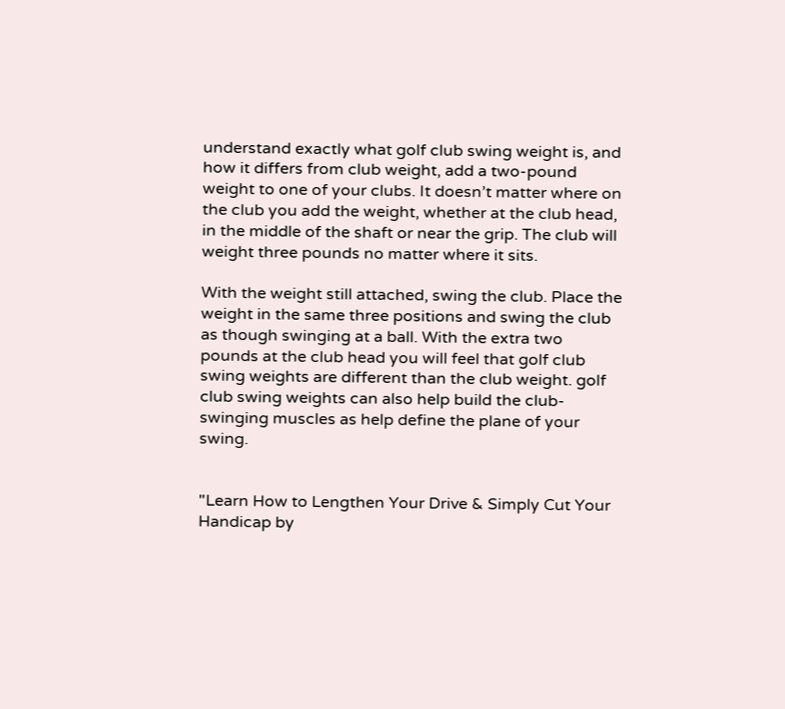understand exactly what golf club swing weight is, and how it differs from club weight, add a two-pound weight to one of your clubs. It doesn’t matter where on the club you add the weight, whether at the club head, in the middle of the shaft or near the grip. The club will weight three pounds no matter where it sits.

With the weight still attached, swing the club. Place the weight in the same three positions and swing the club as though swinging at a ball. With the extra two pounds at the club head you will feel that golf club swing weights are different than the club weight. golf club swing weights can also help build the club-swinging muscles as help define the plane of your swing.


"Learn How to Lengthen Your Drive & Simply Cut Your Handicap by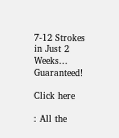7-12 Strokes in Just 2 Weeks... Guaranteed!

Click here

: All the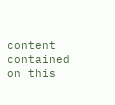content contained on this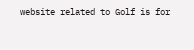website related to Golf is for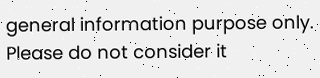general information purpose only. Please do not consider it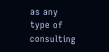as any type of consulting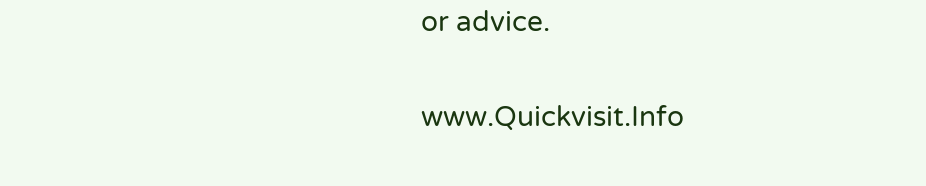or advice.

www.Quickvisit.Info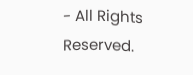- All Rights Reserved.